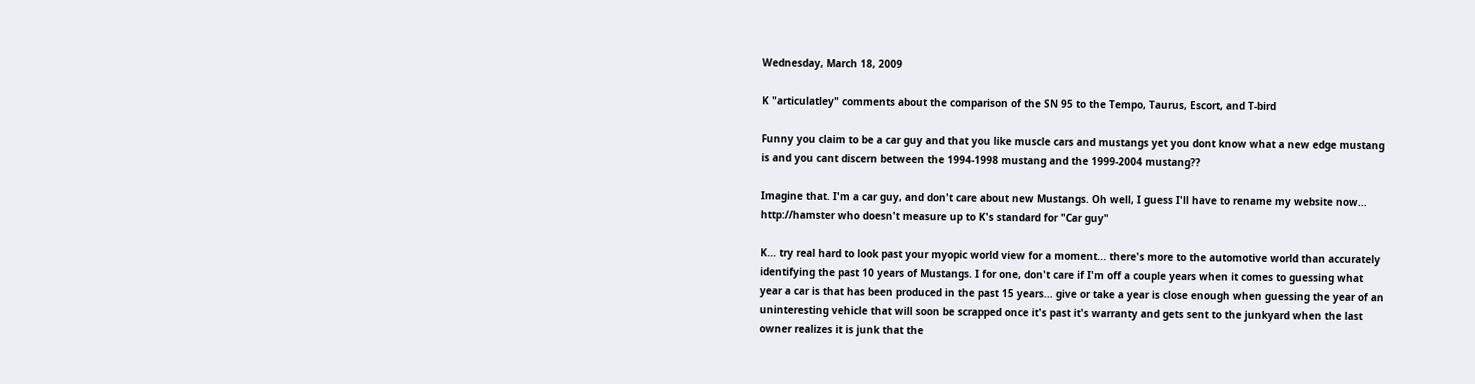Wednesday, March 18, 2009

K "articulatley" comments about the comparison of the SN 95 to the Tempo, Taurus, Escort, and T-bird

Funny you claim to be a car guy and that you like muscle cars and mustangs yet you dont know what a new edge mustang is and you cant discern between the 1994-1998 mustang and the 1999-2004 mustang??

Imagine that. I'm a car guy, and don't care about new Mustangs. Oh well, I guess I'll have to rename my website now... http://hamster who doesn't measure up to K's standard for "Car guy"

K... try real hard to look past your myopic world view for a moment... there's more to the automotive world than accurately identifying the past 10 years of Mustangs. I for one, don't care if I'm off a couple years when it comes to guessing what year a car is that has been produced in the past 15 years... give or take a year is close enough when guessing the year of an uninteresting vehicle that will soon be scrapped once it's past it's warranty and gets sent to the junkyard when the last owner realizes it is junk that the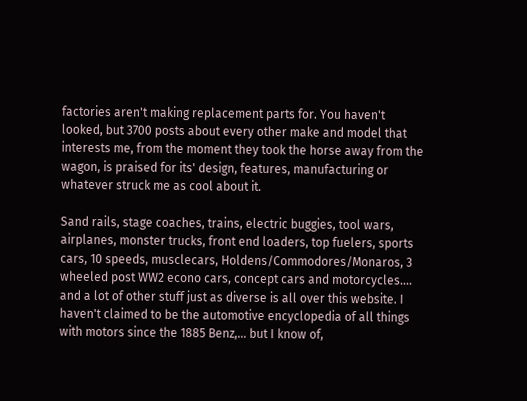factories aren't making replacement parts for. You haven't looked, but 3700 posts about every other make and model that interests me, from the moment they took the horse away from the wagon, is praised for its' design, features, manufacturing or whatever struck me as cool about it.

Sand rails, stage coaches, trains, electric buggies, tool wars, airplanes, monster trucks, front end loaders, top fuelers, sports cars, 10 speeds, musclecars, Holdens/Commodores/Monaros, 3 wheeled post WW2 econo cars, concept cars and motorcycles.... and a lot of other stuff just as diverse is all over this website. I haven't claimed to be the automotive encyclopedia of all things with motors since the 1885 Benz,... but I know of,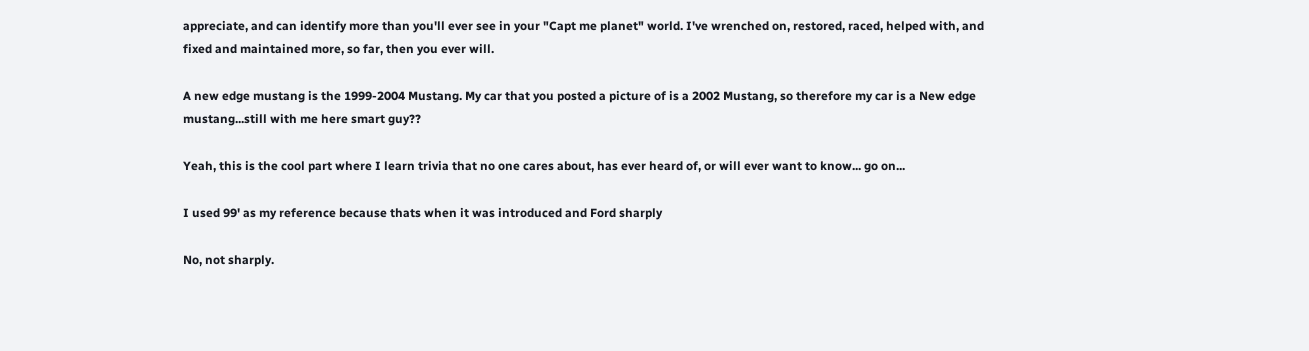appreciate, and can identify more than you'll ever see in your "Capt me planet" world. I've wrenched on, restored, raced, helped with, and fixed and maintained more, so far, then you ever will.

A new edge mustang is the 1999-2004 Mustang. My car that you posted a picture of is a 2002 Mustang, so therefore my car is a New edge mustang...still with me here smart guy??

Yeah, this is the cool part where I learn trivia that no one cares about, has ever heard of, or will ever want to know... go on...

I used 99' as my reference because thats when it was introduced and Ford sharply

No, not sharply.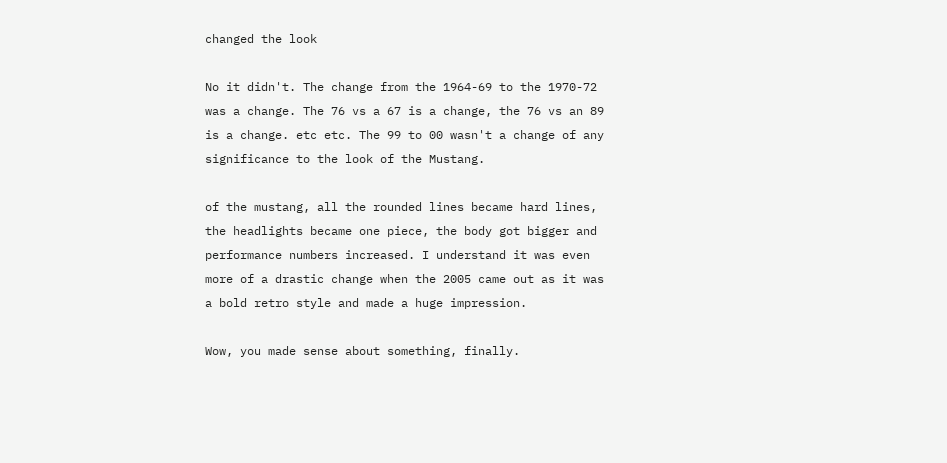changed the look

No it didn't. The change from the 1964-69 to the 1970-72 was a change. The 76 vs a 67 is a change, the 76 vs an 89 is a change. etc etc. The 99 to 00 wasn't a change of any significance to the look of the Mustang.

of the mustang, all the rounded lines became hard lines, the headlights became one piece, the body got bigger and performance numbers increased. I understand it was even more of a drastic change when the 2005 came out as it was a bold retro style and made a huge impression.

Wow, you made sense about something, finally.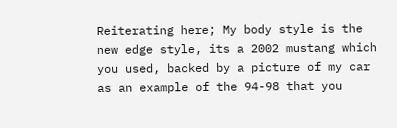Reiterating here; My body style is the new edge style, its a 2002 mustang which you used, backed by a picture of my car as an example of the 94-98 that you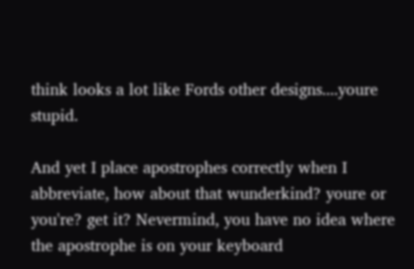think looks a lot like Fords other designs....youre stupid.

And yet I place apostrophes correctly when I abbreviate, how about that wunderkind? youre or you're? get it? Nevermind, you have no idea where the apostrophe is on your keyboard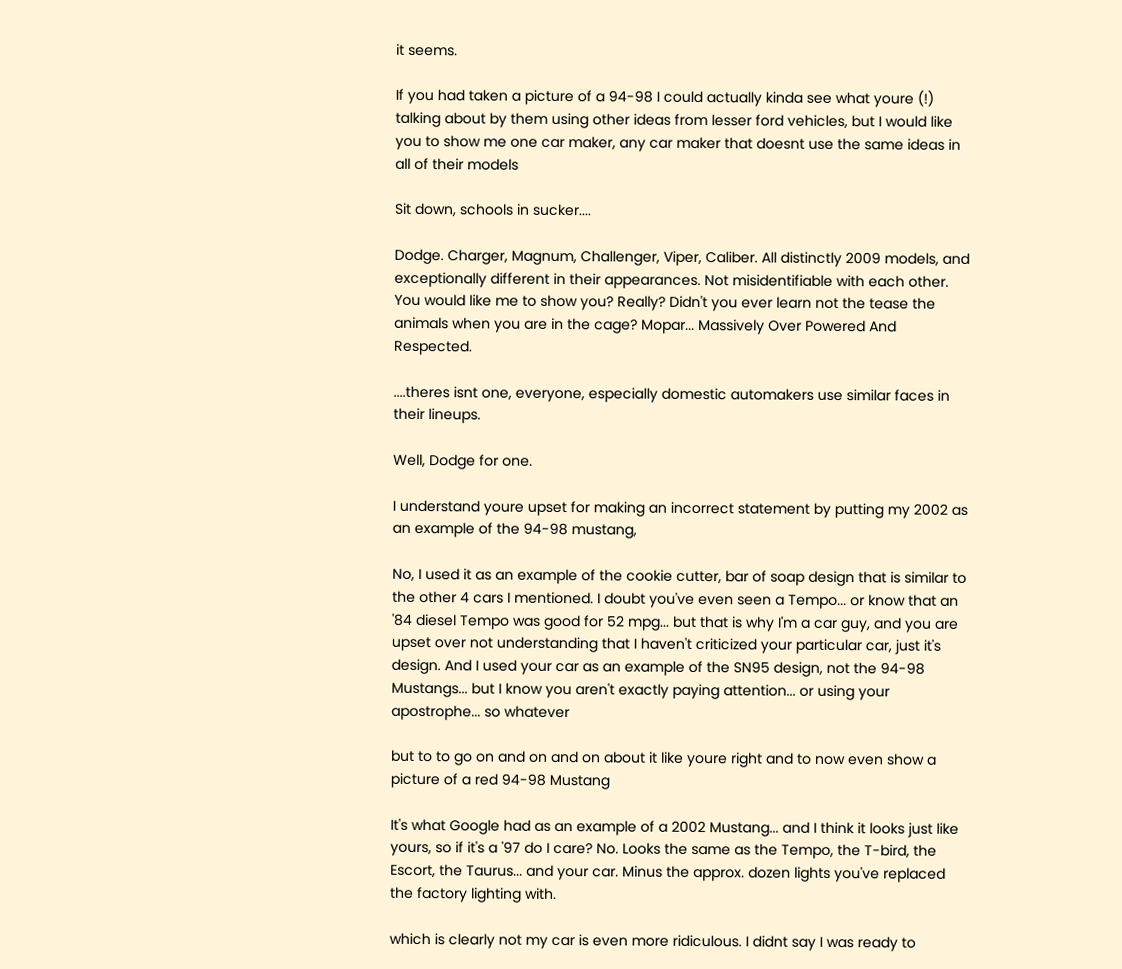it seems.

If you had taken a picture of a 94-98 I could actually kinda see what youre (!) talking about by them using other ideas from lesser ford vehicles, but I would like you to show me one car maker, any car maker that doesnt use the same ideas in all of their models

Sit down, schools in sucker....

Dodge. Charger, Magnum, Challenger, Viper, Caliber. All distinctly 2009 models, and exceptionally different in their appearances. Not misidentifiable with each other. You would like me to show you? Really? Didn't you ever learn not the tease the animals when you are in the cage? Mopar... Massively Over Powered And Respected.

....theres isnt one, everyone, especially domestic automakers use similar faces in their lineups.

Well, Dodge for one.

I understand youre upset for making an incorrect statement by putting my 2002 as an example of the 94-98 mustang,

No, I used it as an example of the cookie cutter, bar of soap design that is similar to the other 4 cars I mentioned. I doubt you've even seen a Tempo... or know that an '84 diesel Tempo was good for 52 mpg... but that is why I'm a car guy, and you are upset over not understanding that I haven't criticized your particular car, just it's design. And I used your car as an example of the SN95 design, not the 94-98 Mustangs... but I know you aren't exactly paying attention... or using your apostrophe... so whatever

but to to go on and on and on about it like youre right and to now even show a picture of a red 94-98 Mustang

It's what Google had as an example of a 2002 Mustang... and I think it looks just like yours, so if it's a '97 do I care? No. Looks the same as the Tempo, the T-bird, the Escort, the Taurus... and your car. Minus the approx. dozen lights you've replaced the factory lighting with.

which is clearly not my car is even more ridiculous. I didnt say I was ready to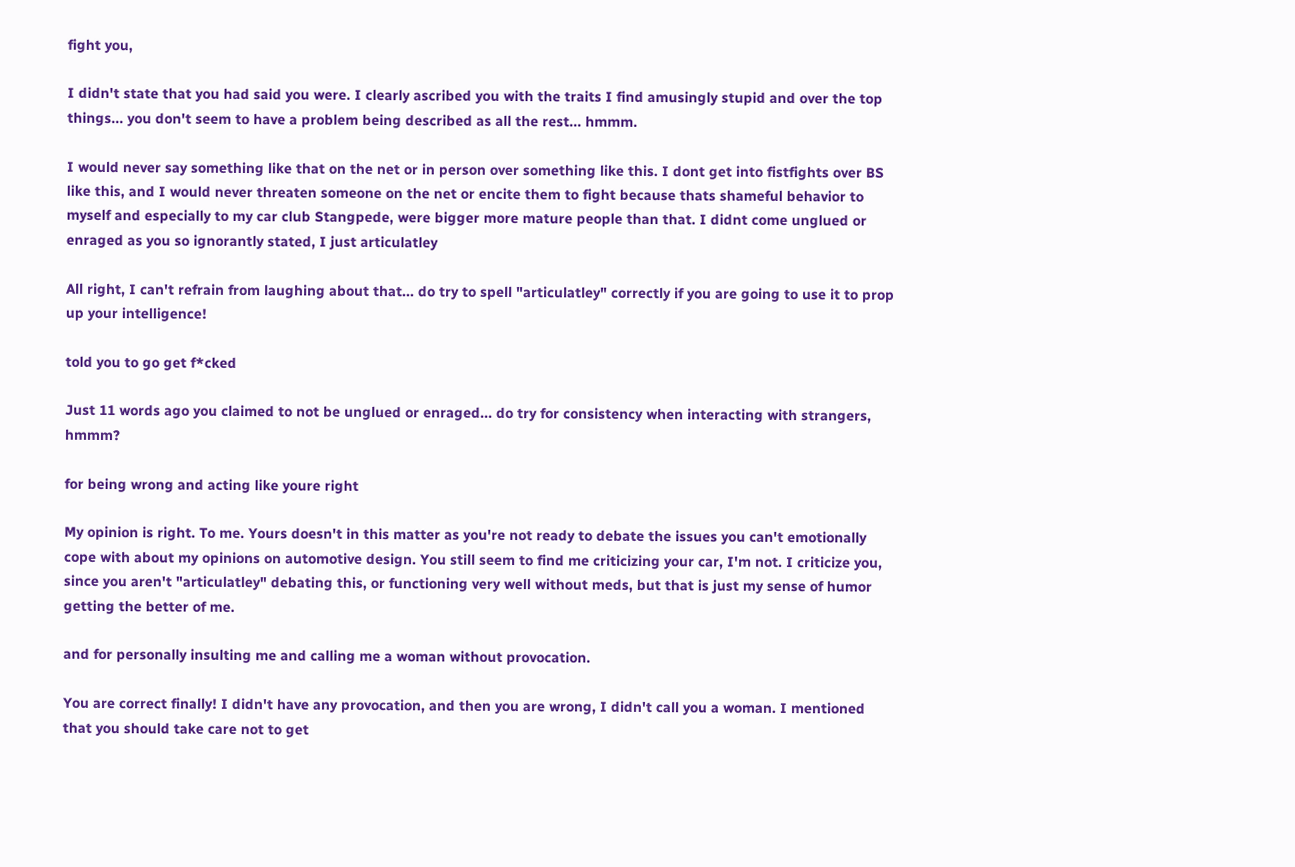fight you,

I didn't state that you had said you were. I clearly ascribed you with the traits I find amusingly stupid and over the top things... you don't seem to have a problem being described as all the rest... hmmm.

I would never say something like that on the net or in person over something like this. I dont get into fistfights over BS like this, and I would never threaten someone on the net or encite them to fight because thats shameful behavior to myself and especially to my car club Stangpede, were bigger more mature people than that. I didnt come unglued or enraged as you so ignorantly stated, I just articulatley

All right, I can't refrain from laughing about that... do try to spell "articulatley" correctly if you are going to use it to prop up your intelligence!

told you to go get f*cked

Just 11 words ago you claimed to not be unglued or enraged... do try for consistency when interacting with strangers, hmmm?

for being wrong and acting like youre right

My opinion is right. To me. Yours doesn't in this matter as you're not ready to debate the issues you can't emotionally cope with about my opinions on automotive design. You still seem to find me criticizing your car, I'm not. I criticize you, since you aren't "articulatley" debating this, or functioning very well without meds, but that is just my sense of humor getting the better of me.

and for personally insulting me and calling me a woman without provocation.

You are correct finally! I didn't have any provocation, and then you are wrong, I didn't call you a woman. I mentioned that you should take care not to get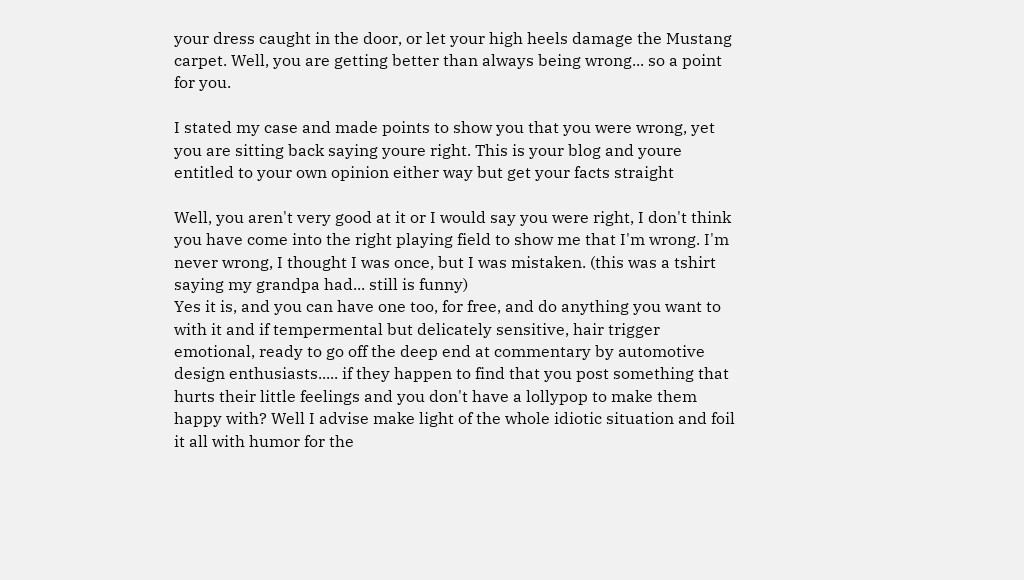your dress caught in the door, or let your high heels damage the Mustang carpet. Well, you are getting better than always being wrong... so a point for you.

I stated my case and made points to show you that you were wrong, yet you are sitting back saying youre right. This is your blog and youre entitled to your own opinion either way but get your facts straight

Well, you aren't very good at it or I would say you were right, I don't think you have come into the right playing field to show me that I'm wrong. I'm never wrong, I thought I was once, but I was mistaken. (this was a tshirt saying my grandpa had... still is funny)
Yes it is, and you can have one too, for free, and do anything you want to with it and if tempermental but delicately sensitive, hair trigger emotional, ready to go off the deep end at commentary by automotive design enthusiasts..... if they happen to find that you post something that hurts their little feelings and you don't have a lollypop to make them happy with? Well I advise make light of the whole idiotic situation and foil it all with humor for the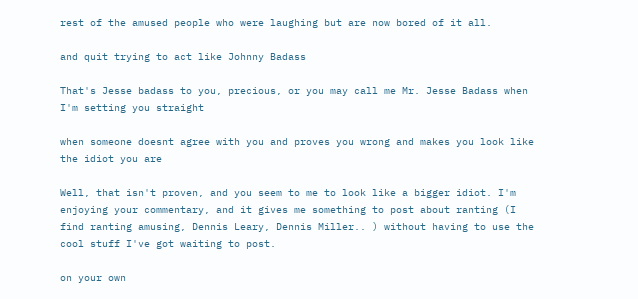rest of the amused people who were laughing but are now bored of it all.

and quit trying to act like Johnny Badass

That's Jesse badass to you, precious, or you may call me Mr. Jesse Badass when I'm setting you straight

when someone doesnt agree with you and proves you wrong and makes you look like the idiot you are

Well, that isn't proven, and you seem to me to look like a bigger idiot. I'm enjoying your commentary, and it gives me something to post about ranting (I find ranting amusing, Dennis Leary, Dennis Miller.. ) without having to use the cool stuff I've got waiting to post.

on your own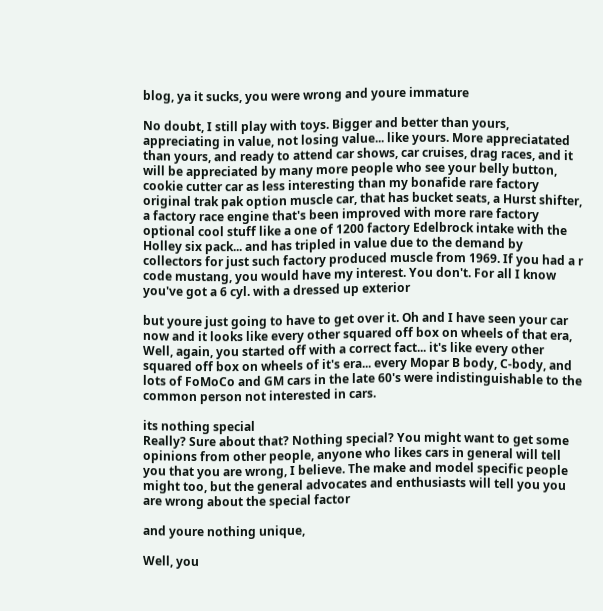blog, ya it sucks, you were wrong and youre immature

No doubt, I still play with toys. Bigger and better than yours, appreciating in value, not losing value... like yours. More appreciatated than yours, and ready to attend car shows, car cruises, drag races, and it will be appreciated by many more people who see your belly button, cookie cutter car as less interesting than my bonafide rare factory original trak pak option muscle car, that has bucket seats, a Hurst shifter, a factory race engine that's been improved with more rare factory optional cool stuff like a one of 1200 factory Edelbrock intake with the Holley six pack... and has tripled in value due to the demand by collectors for just such factory produced muscle from 1969. If you had a r code mustang, you would have my interest. You don't. For all I know you've got a 6 cyl. with a dressed up exterior

but youre just going to have to get over it. Oh and I have seen your car now and it looks like every other squared off box on wheels of that era,
Well, again, you started off with a correct fact... it's like every other squared off box on wheels of it's era... every Mopar B body, C-body, and lots of FoMoCo and GM cars in the late 60's were indistinguishable to the common person not interested in cars.

its nothing special
Really? Sure about that? Nothing special? You might want to get some opinions from other people, anyone who likes cars in general will tell you that you are wrong, I believe. The make and model specific people might too, but the general advocates and enthusiasts will tell you you are wrong about the special factor

and youre nothing unique,

Well, you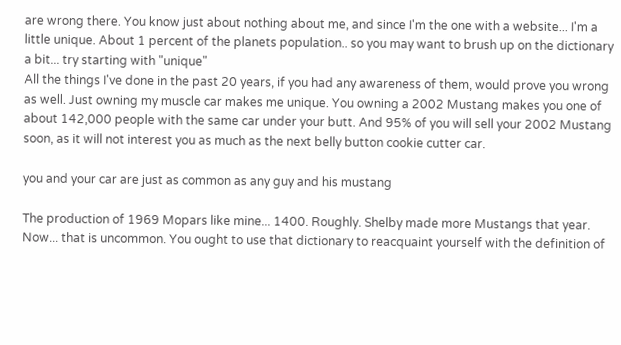are wrong there. You know just about nothing about me, and since I'm the one with a website... I'm a little unique. About 1 percent of the planets population.. so you may want to brush up on the dictionary a bit... try starting with "unique"
All the things I've done in the past 20 years, if you had any awareness of them, would prove you wrong as well. Just owning my muscle car makes me unique. You owning a 2002 Mustang makes you one of about 142,000 people with the same car under your butt. And 95% of you will sell your 2002 Mustang soon, as it will not interest you as much as the next belly button cookie cutter car.

you and your car are just as common as any guy and his mustang

The production of 1969 Mopars like mine... 1400. Roughly. Shelby made more Mustangs that year. Now... that is uncommon. You ought to use that dictionary to reacquaint yourself with the definition of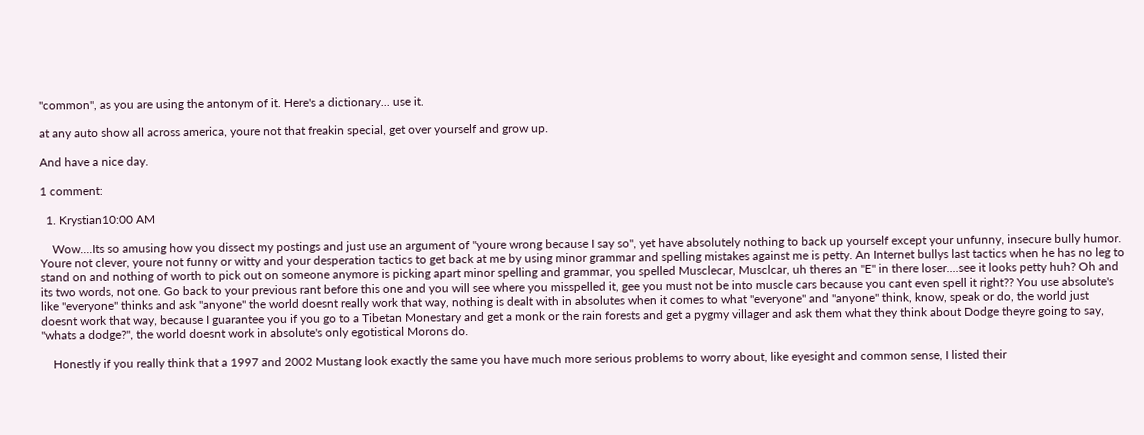"common", as you are using the antonym of it. Here's a dictionary... use it.

at any auto show all across america, youre not that freakin special, get over yourself and grow up.

And have a nice day.

1 comment:

  1. Krystian10:00 AM

    Wow....Its so amusing how you dissect my postings and just use an argument of "youre wrong because I say so", yet have absolutely nothing to back up yourself except your unfunny, insecure bully humor. Youre not clever, youre not funny or witty and your desperation tactics to get back at me by using minor grammar and spelling mistakes against me is petty. An Internet bullys last tactics when he has no leg to stand on and nothing of worth to pick out on someone anymore is picking apart minor spelling and grammar, you spelled Musclecar, Musclcar, uh theres an "E" in there loser....see it looks petty huh? Oh and its two words, not one. Go back to your previous rant before this one and you will see where you misspelled it, gee you must not be into muscle cars because you cant even spell it right?? You use absolute's like "everyone" thinks and ask "anyone" the world doesnt really work that way, nothing is dealt with in absolutes when it comes to what "everyone" and "anyone" think, know, speak or do, the world just doesnt work that way, because I guarantee you if you go to a Tibetan Monestary and get a monk or the rain forests and get a pygmy villager and ask them what they think about Dodge theyre going to say, "whats a dodge?", the world doesnt work in absolute's only egotistical Morons do.

    Honestly if you really think that a 1997 and 2002 Mustang look exactly the same you have much more serious problems to worry about, like eyesight and common sense, I listed their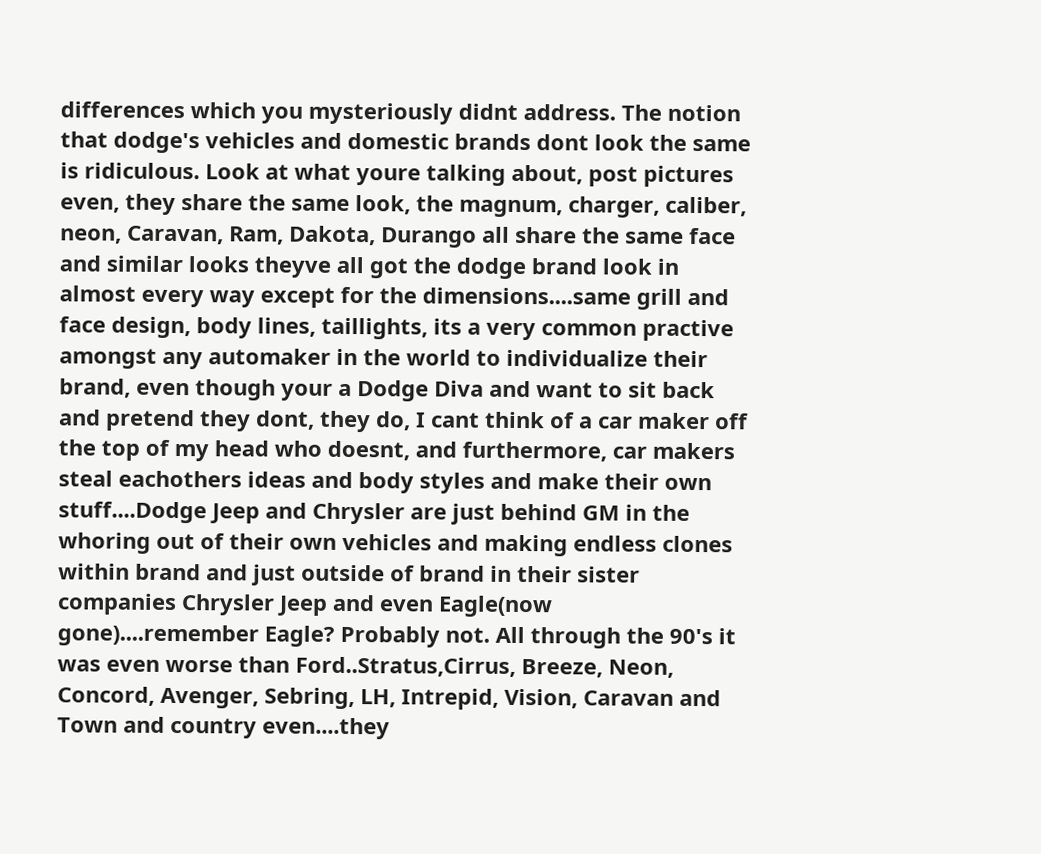differences which you mysteriously didnt address. The notion that dodge's vehicles and domestic brands dont look the same is ridiculous. Look at what youre talking about, post pictures even, they share the same look, the magnum, charger, caliber, neon, Caravan, Ram, Dakota, Durango all share the same face and similar looks theyve all got the dodge brand look in almost every way except for the dimensions....same grill and face design, body lines, taillights, its a very common practive amongst any automaker in the world to individualize their brand, even though your a Dodge Diva and want to sit back and pretend they dont, they do, I cant think of a car maker off the top of my head who doesnt, and furthermore, car makers steal eachothers ideas and body styles and make their own stuff....Dodge Jeep and Chrysler are just behind GM in the whoring out of their own vehicles and making endless clones within brand and just outside of brand in their sister companies Chrysler Jeep and even Eagle(now gone)....remember Eagle? Probably not. All through the 90's it was even worse than Ford..Stratus,Cirrus, Breeze, Neon, Concord, Avenger, Sebring, LH, Intrepid, Vision, Caravan and Town and country even....they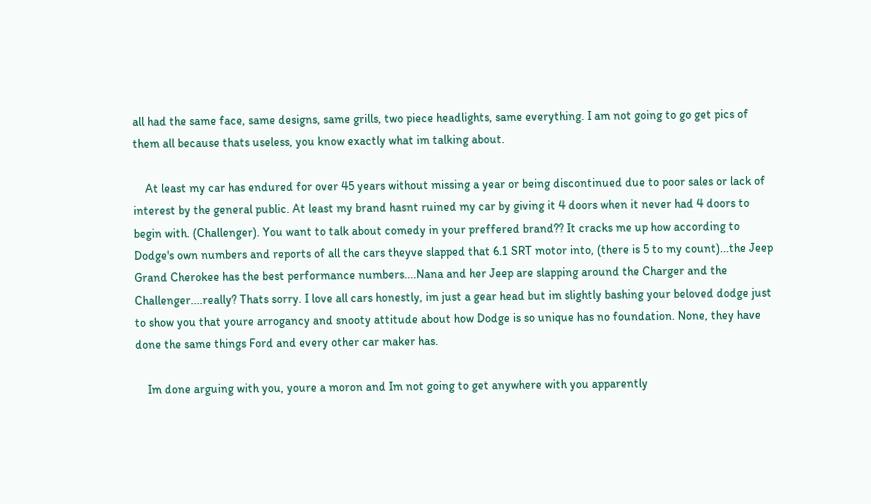all had the same face, same designs, same grills, two piece headlights, same everything. I am not going to go get pics of them all because thats useless, you know exactly what im talking about.

    At least my car has endured for over 45 years without missing a year or being discontinued due to poor sales or lack of interest by the general public. At least my brand hasnt ruined my car by giving it 4 doors when it never had 4 doors to begin with. (Challenger). You want to talk about comedy in your preffered brand?? It cracks me up how according to Dodge's own numbers and reports of all the cars theyve slapped that 6.1 SRT motor into, (there is 5 to my count)...the Jeep Grand Cherokee has the best performance numbers....Nana and her Jeep are slapping around the Charger and the Challenger....really? Thats sorry. I love all cars honestly, im just a gear head but im slightly bashing your beloved dodge just to show you that youre arrogancy and snooty attitude about how Dodge is so unique has no foundation. None, they have done the same things Ford and every other car maker has.

    Im done arguing with you, youre a moron and Im not going to get anywhere with you apparently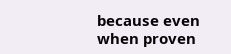because even when proven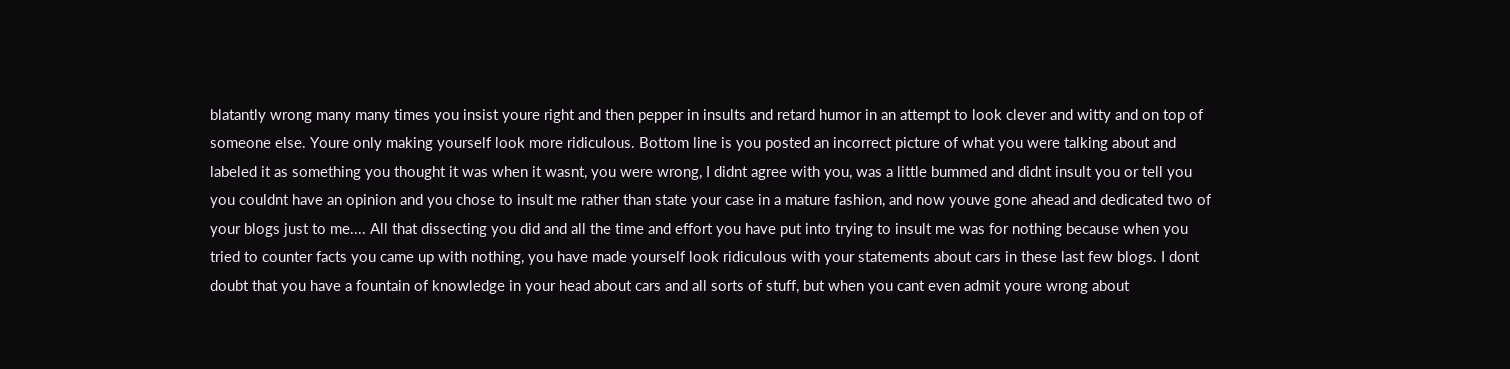blatantly wrong many many times you insist youre right and then pepper in insults and retard humor in an attempt to look clever and witty and on top of someone else. Youre only making yourself look more ridiculous. Bottom line is you posted an incorrect picture of what you were talking about and labeled it as something you thought it was when it wasnt, you were wrong, I didnt agree with you, was a little bummed and didnt insult you or tell you you couldnt have an opinion and you chose to insult me rather than state your case in a mature fashion, and now youve gone ahead and dedicated two of your blogs just to me.... All that dissecting you did and all the time and effort you have put into trying to insult me was for nothing because when you tried to counter facts you came up with nothing, you have made yourself look ridiculous with your statements about cars in these last few blogs. I dont doubt that you have a fountain of knowledge in your head about cars and all sorts of stuff, but when you cant even admit youre wrong about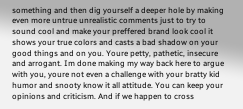something and then dig yourself a deeper hole by making even more untrue unrealistic comments just to try to sound cool and make your preffered brand look cool it shows your true colors and casts a bad shadow on your good things and on you. Youre petty, pathetic, insecure and arrogant. Im done making my way back here to argue with you, youre not even a challenge with your bratty kid humor and snooty know it all attitude. You can keep your opinions and criticism. And if we happen to cross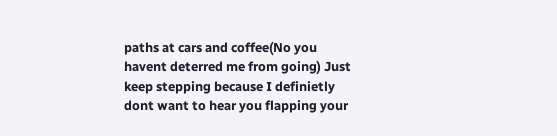paths at cars and coffee(No you havent deterred me from going) Just keep stepping because I definietly dont want to hear you flapping your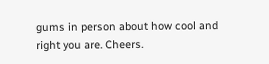gums in person about how cool and right you are. Cheers.